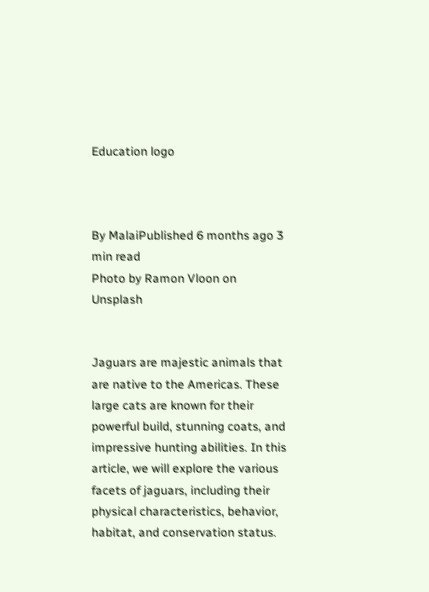Education logo



By MalaiPublished 6 months ago 3 min read
Photo by Ramon Vloon on Unsplash


Jaguars are majestic animals that are native to the Americas. These large cats are known for their powerful build, stunning coats, and impressive hunting abilities. In this article, we will explore the various facets of jaguars, including their physical characteristics, behavior, habitat, and conservation status.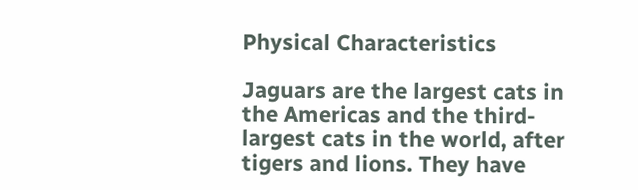Physical Characteristics

Jaguars are the largest cats in the Americas and the third-largest cats in the world, after tigers and lions. They have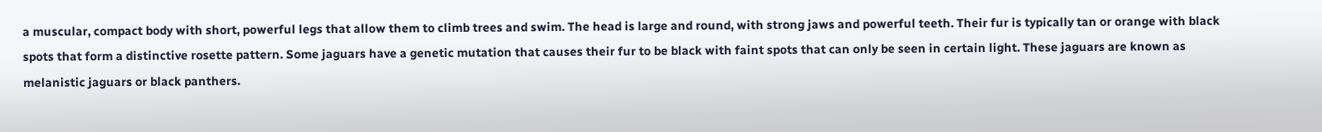a muscular, compact body with short, powerful legs that allow them to climb trees and swim. The head is large and round, with strong jaws and powerful teeth. Their fur is typically tan or orange with black spots that form a distinctive rosette pattern. Some jaguars have a genetic mutation that causes their fur to be black with faint spots that can only be seen in certain light. These jaguars are known as melanistic jaguars or black panthers.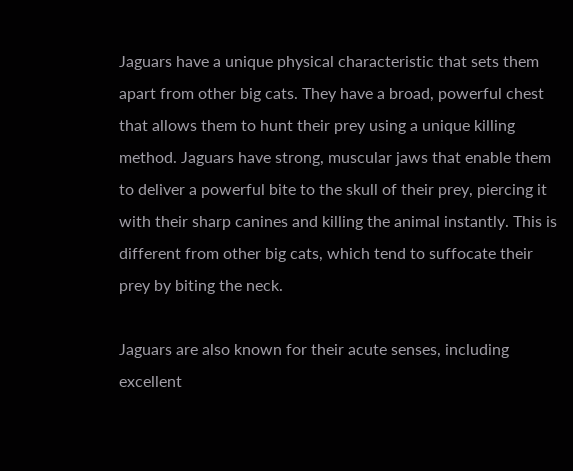Jaguars have a unique physical characteristic that sets them apart from other big cats. They have a broad, powerful chest that allows them to hunt their prey using a unique killing method. Jaguars have strong, muscular jaws that enable them to deliver a powerful bite to the skull of their prey, piercing it with their sharp canines and killing the animal instantly. This is different from other big cats, which tend to suffocate their prey by biting the neck.

Jaguars are also known for their acute senses, including excellent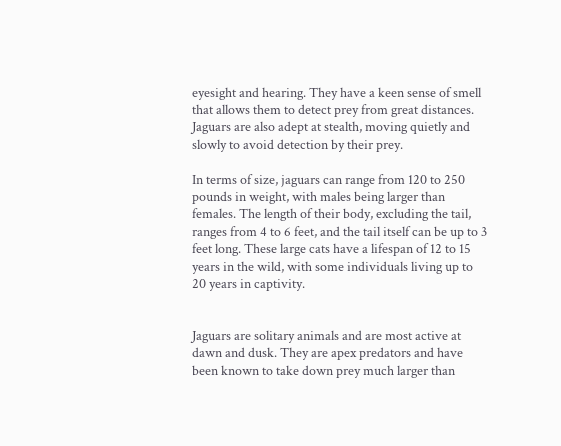eyesight and hearing. They have a keen sense of smell that allows them to detect prey from great distances. Jaguars are also adept at stealth, moving quietly and slowly to avoid detection by their prey.

In terms of size, jaguars can range from 120 to 250 pounds in weight, with males being larger than females. The length of their body, excluding the tail, ranges from 4 to 6 feet, and the tail itself can be up to 3 feet long. These large cats have a lifespan of 12 to 15 years in the wild, with some individuals living up to 20 years in captivity.


Jaguars are solitary animals and are most active at dawn and dusk. They are apex predators and have been known to take down prey much larger than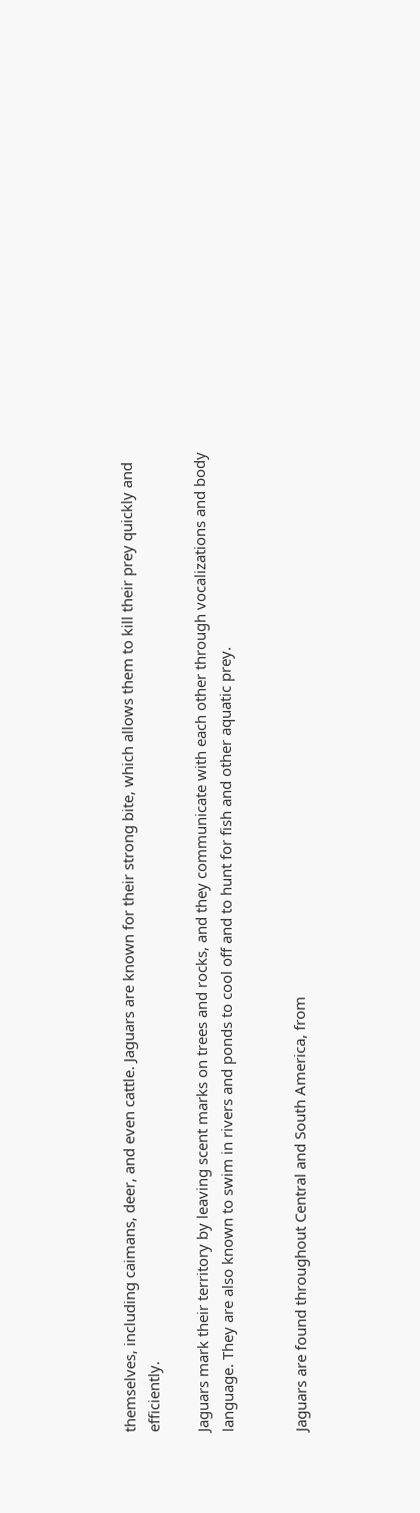themselves, including caimans, deer, and even cattle. Jaguars are known for their strong bite, which allows them to kill their prey quickly and efficiently.

Jaguars mark their territory by leaving scent marks on trees and rocks, and they communicate with each other through vocalizations and body language. They are also known to swim in rivers and ponds to cool off and to hunt for fish and other aquatic prey.


Jaguars are found throughout Central and South America, from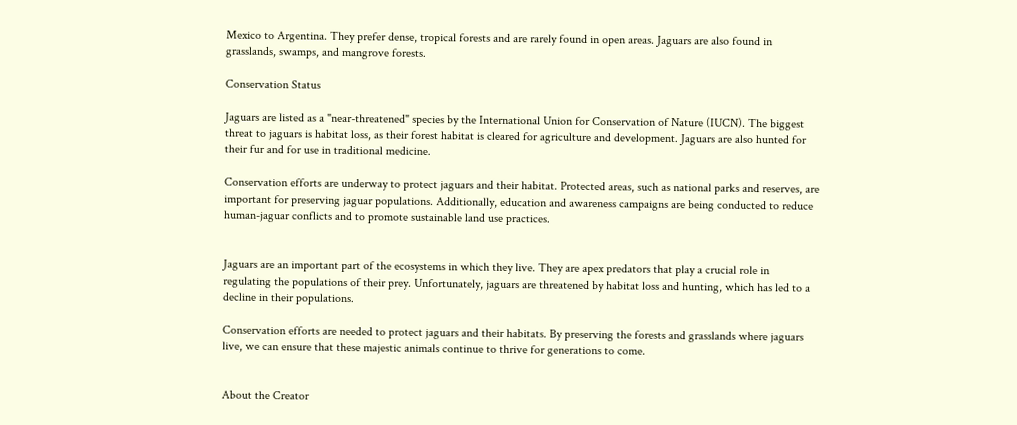Mexico to Argentina. They prefer dense, tropical forests and are rarely found in open areas. Jaguars are also found in grasslands, swamps, and mangrove forests.

Conservation Status

Jaguars are listed as a "near-threatened" species by the International Union for Conservation of Nature (IUCN). The biggest threat to jaguars is habitat loss, as their forest habitat is cleared for agriculture and development. Jaguars are also hunted for their fur and for use in traditional medicine.

Conservation efforts are underway to protect jaguars and their habitat. Protected areas, such as national parks and reserves, are important for preserving jaguar populations. Additionally, education and awareness campaigns are being conducted to reduce human-jaguar conflicts and to promote sustainable land use practices.


Jaguars are an important part of the ecosystems in which they live. They are apex predators that play a crucial role in regulating the populations of their prey. Unfortunately, jaguars are threatened by habitat loss and hunting, which has led to a decline in their populations.

Conservation efforts are needed to protect jaguars and their habitats. By preserving the forests and grasslands where jaguars live, we can ensure that these majestic animals continue to thrive for generations to come.


About the Creator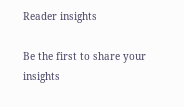Reader insights

Be the first to share your insights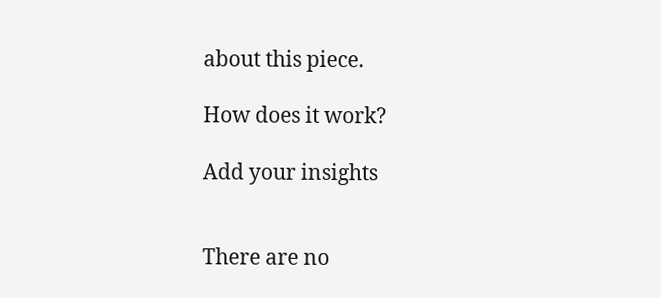about this piece.

How does it work?

Add your insights


There are no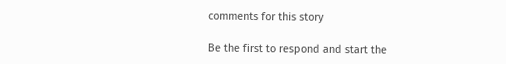comments for this story

Be the first to respond and start the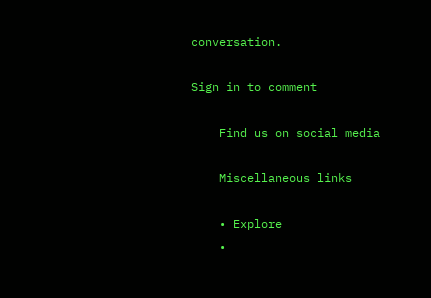conversation.

Sign in to comment

    Find us on social media

    Miscellaneous links

    • Explore
    •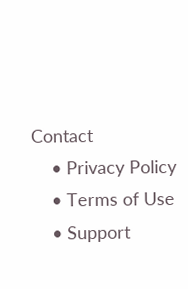Contact
    • Privacy Policy
    • Terms of Use
    • Support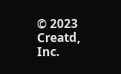© 2023 Creatd, Inc.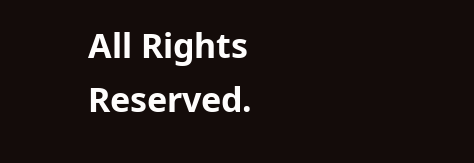All Rights Reserved.